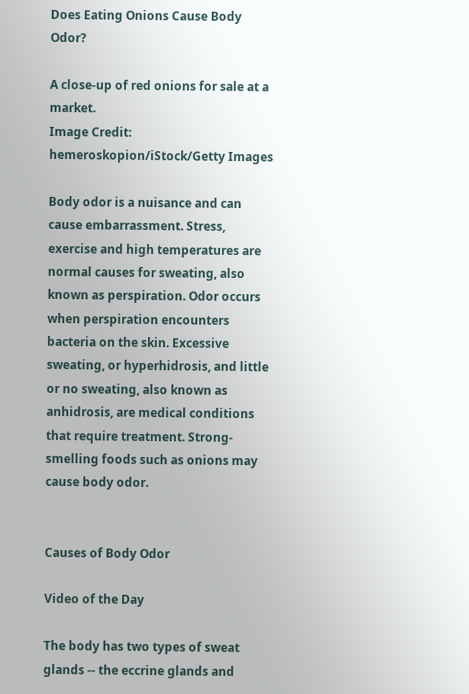Does Eating Onions Cause Body Odor?

A close-up of red onions for sale at a market.
Image Credit: hemeroskopion/iStock/Getty Images

Body odor is a nuisance and can cause embarrassment. Stress, exercise and high temperatures are normal causes for sweating, also known as perspiration. Odor occurs when perspiration encounters bacteria on the skin. Excessive sweating, or hyperhidrosis, and little or no sweating, also known as anhidrosis, are medical conditions that require treatment. Strong-smelling foods such as onions may cause body odor.


Causes of Body Odor

Video of the Day

The body has two types of sweat glands -- the eccrine glands and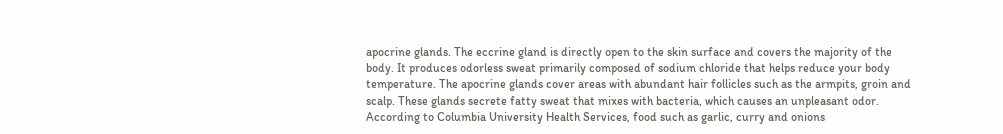apocrine glands. The eccrine gland is directly open to the skin surface and covers the majority of the body. It produces odorless sweat primarily composed of sodium chloride that helps reduce your body temperature. The apocrine glands cover areas with abundant hair follicles such as the armpits, groin and scalp. These glands secrete fatty sweat that mixes with bacteria, which causes an unpleasant odor. According to Columbia University Health Services, food such as garlic, curry and onions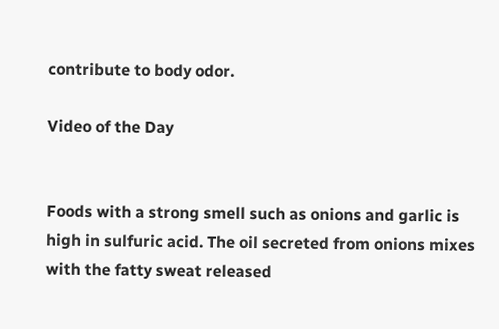contribute to body odor.

Video of the Day


Foods with a strong smell such as onions and garlic is high in sulfuric acid. The oil secreted from onions mixes with the fatty sweat released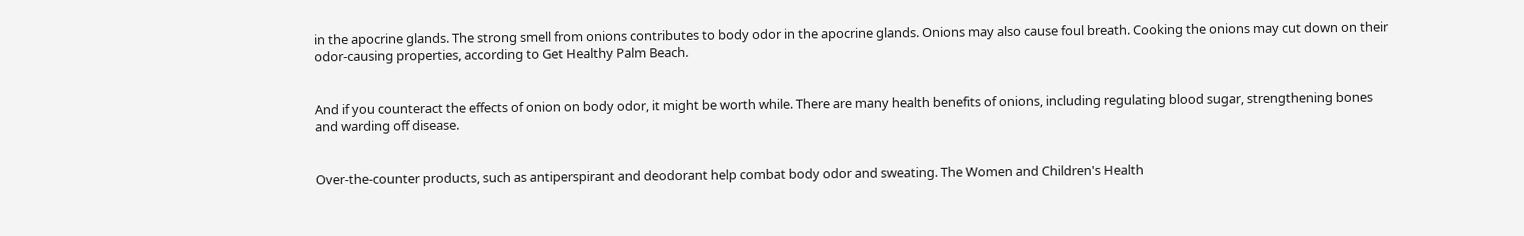in the apocrine glands. The strong smell from onions contributes to body odor in the apocrine glands. Onions may also cause foul breath. Cooking the onions may cut down on their odor-causing properties, according to Get Healthy Palm Beach.


And if you counteract the effects of onion on body odor, it might be worth while. There are many health benefits of onions, including regulating blood sugar, strengthening bones and warding off disease.


Over-the-counter products, such as antiperspirant and deodorant help combat body odor and sweating. The Women and Children's Health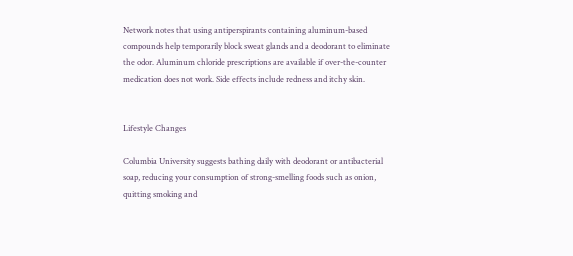Network notes that using antiperspirants containing aluminum-based compounds help temporarily block sweat glands and a deodorant to eliminate the odor. Aluminum chloride prescriptions are available if over-the-counter medication does not work. Side effects include redness and itchy skin.


Lifestyle Changes

Columbia University suggests bathing daily with deodorant or antibacterial soap, reducing your consumption of strong-smelling foods such as onion, quitting smoking and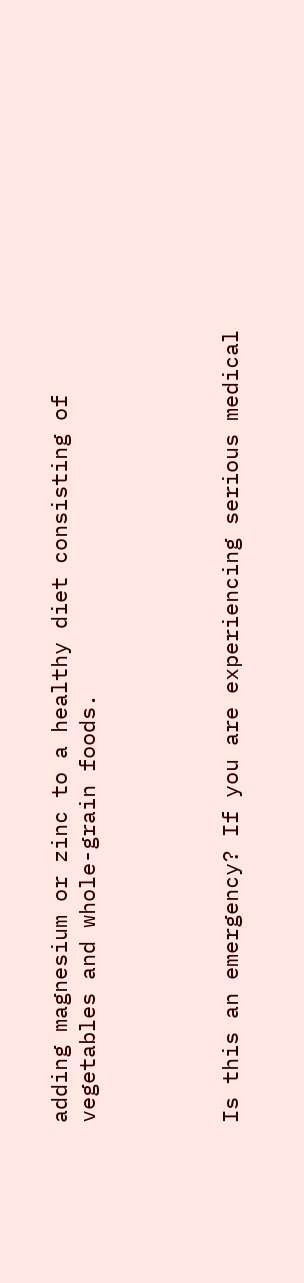adding magnesium or zinc to a healthy diet consisting of vegetables and whole-grain foods.




Is this an emergency? If you are experiencing serious medical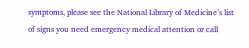symptoms, please see the National Library of Medicine’s list of signs you need emergency medical attention or call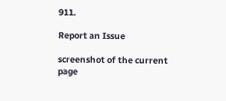911.

Report an Issue

screenshot of the current page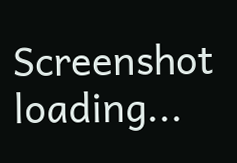Screenshot loading...